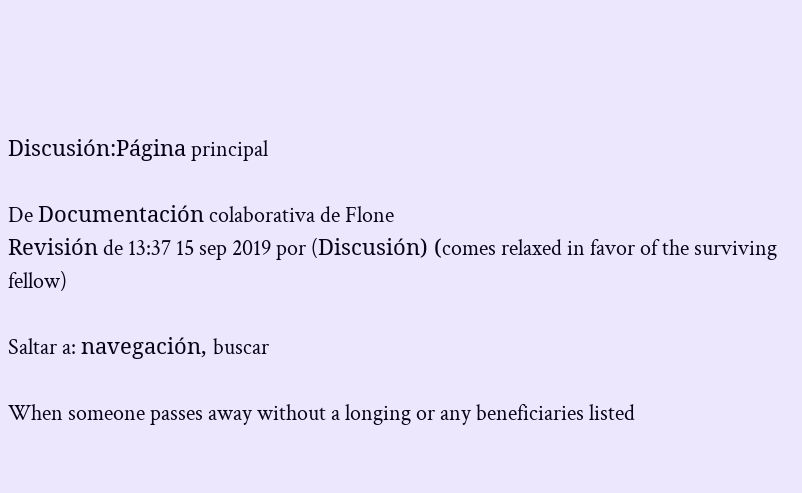Discusión:Página principal

De Documentación colaborativa de Flone
Revisión de 13:37 15 sep 2019 por (Discusión) (comes relaxed in favor of the surviving fellow)

Saltar a: navegación, buscar

When someone passes away without a longing or any beneficiaries listed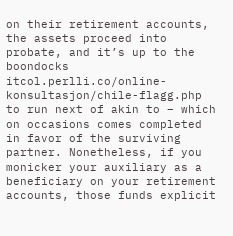on their retirement accounts, the assets proceed into probate, and it’s up to the boondocks itcol.perlli.co/online-konsultasjon/chile-flagg.php to run next of akin to – which on occasions comes completed in favor of the surviving partner. Nonetheless, if you monicker your auxiliary as a beneficiary on your retirement accounts, those funds explicit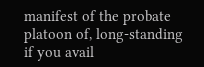manifest of the probate platoon of, long-standing if you avail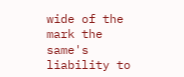wide of the mark the same's liability to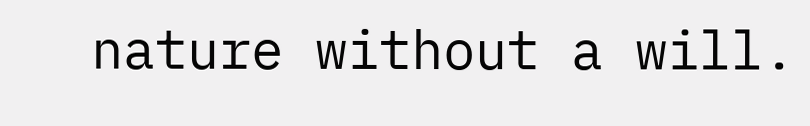nature without a will.